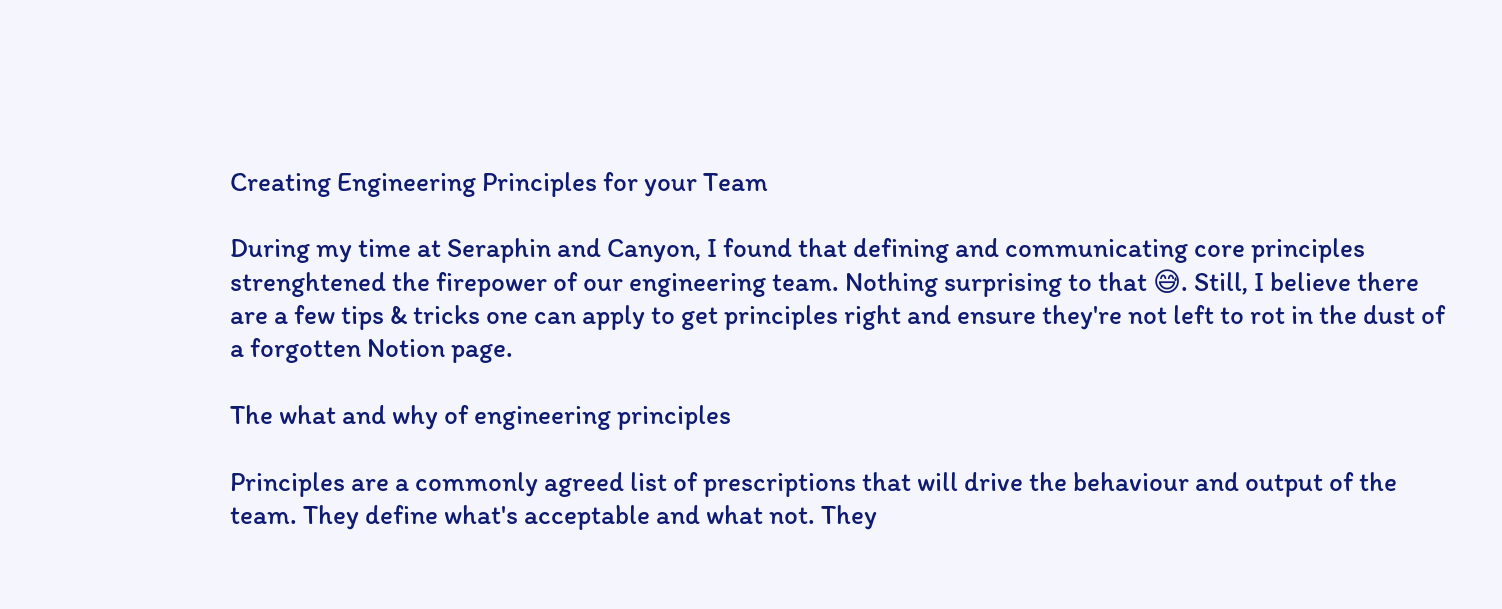Creating Engineering Principles for your Team

During my time at Seraphin and Canyon, I found that defining and communicating core principles strenghtened the firepower of our engineering team. Nothing surprising to that 😅. Still, I believe there are a few tips & tricks one can apply to get principles right and ensure they're not left to rot in the dust of a forgotten Notion page.

The what and why of engineering principles

Principles are a commonly agreed list of prescriptions that will drive the behaviour and output of the team. They define what's acceptable and what not. They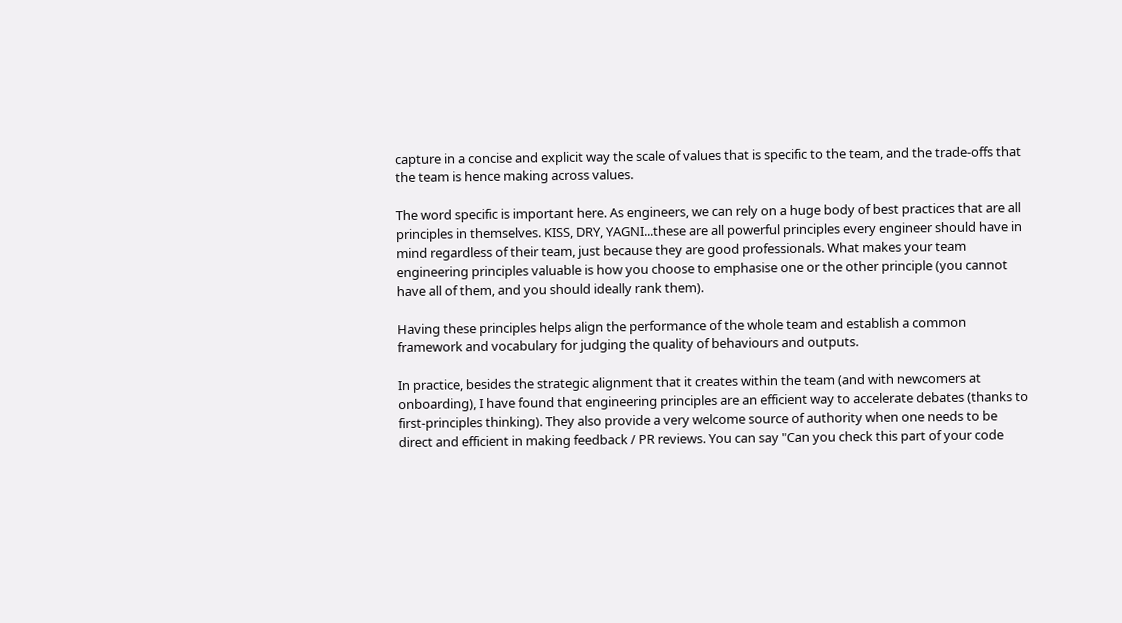capture in a concise and explicit way the scale of values that is specific to the team, and the trade-offs that the team is hence making across values.

The word specific is important here. As engineers, we can rely on a huge body of best practices that are all principles in themselves. KISS, DRY, YAGNI...these are all powerful principles every engineer should have in mind regardless of their team, just because they are good professionals. What makes your team engineering principles valuable is how you choose to emphasise one or the other principle (you cannot have all of them, and you should ideally rank them).

Having these principles helps align the performance of the whole team and establish a common framework and vocabulary for judging the quality of behaviours and outputs.

In practice, besides the strategic alignment that it creates within the team (and with newcomers at onboarding), I have found that engineering principles are an efficient way to accelerate debates (thanks to first-principles thinking). They also provide a very welcome source of authority when one needs to be direct and efficient in making feedback / PR reviews. You can say "Can you check this part of your code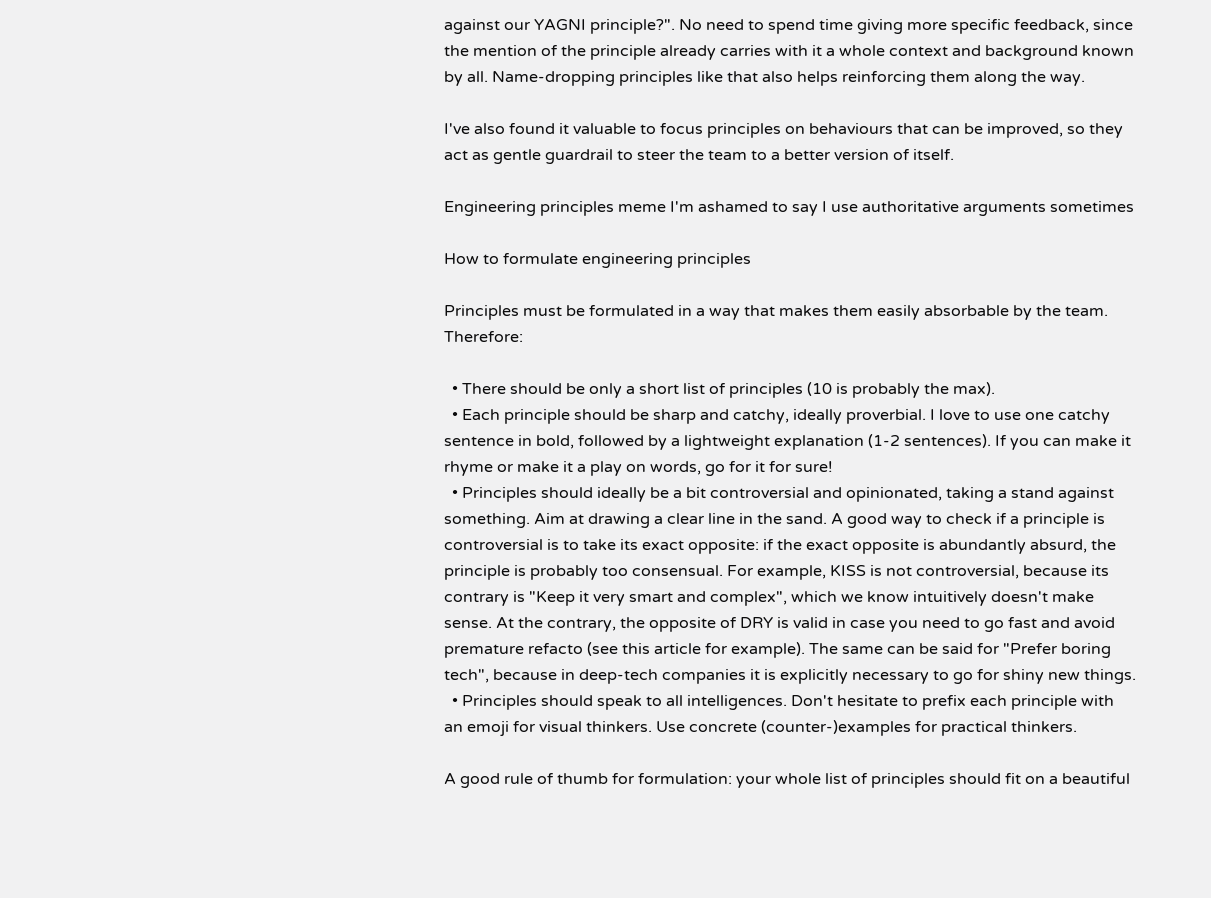against our YAGNI principle?". No need to spend time giving more specific feedback, since the mention of the principle already carries with it a whole context and background known by all. Name-dropping principles like that also helps reinforcing them along the way.

I've also found it valuable to focus principles on behaviours that can be improved, so they act as gentle guardrail to steer the team to a better version of itself.

Engineering principles meme I'm ashamed to say I use authoritative arguments sometimes

How to formulate engineering principles

Principles must be formulated in a way that makes them easily absorbable by the team. Therefore:

  • There should be only a short list of principles (10 is probably the max).
  • Each principle should be sharp and catchy, ideally proverbial. I love to use one catchy sentence in bold, followed by a lightweight explanation (1-2 sentences). If you can make it rhyme or make it a play on words, go for it for sure!
  • Principles should ideally be a bit controversial and opinionated, taking a stand against something. Aim at drawing a clear line in the sand. A good way to check if a principle is controversial is to take its exact opposite: if the exact opposite is abundantly absurd, the principle is probably too consensual. For example, KISS is not controversial, because its contrary is "Keep it very smart and complex", which we know intuitively doesn't make sense. At the contrary, the opposite of DRY is valid in case you need to go fast and avoid premature refacto (see this article for example). The same can be said for "Prefer boring tech", because in deep-tech companies it is explicitly necessary to go for shiny new things.
  • Principles should speak to all intelligences. Don't hesitate to prefix each principle with an emoji for visual thinkers. Use concrete (counter-)examples for practical thinkers.

A good rule of thumb for formulation: your whole list of principles should fit on a beautiful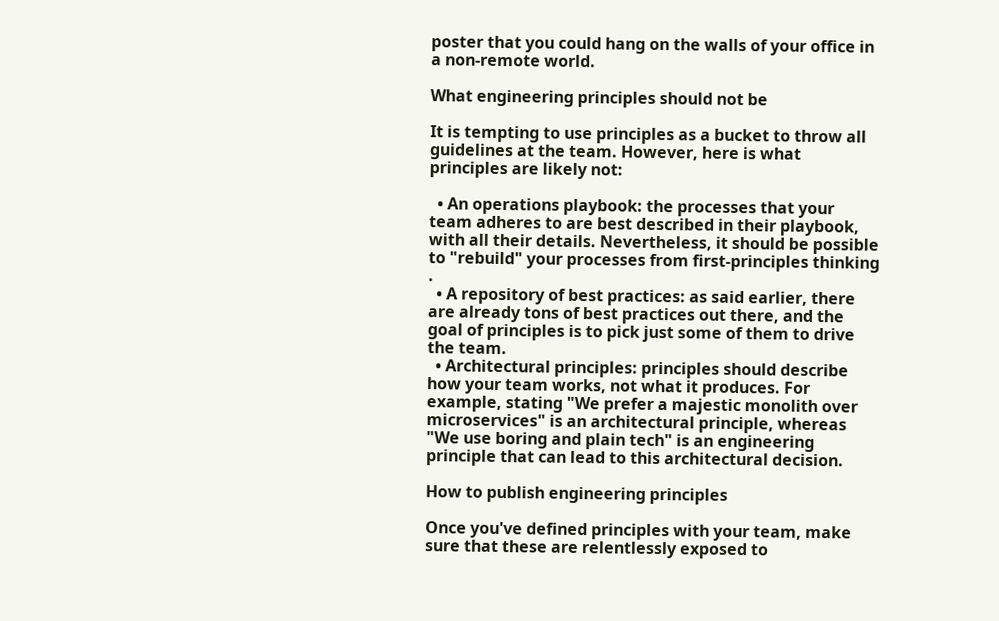poster that you could hang on the walls of your office in a non-remote world.

What engineering principles should not be

It is tempting to use principles as a bucket to throw all guidelines at the team. However, here is what principles are likely not:

  • An operations playbook: the processes that your team adheres to are best described in their playbook, with all their details. Nevertheless, it should be possible to "rebuild" your processes from first-principles thinking .
  • A repository of best practices: as said earlier, there are already tons of best practices out there, and the goal of principles is to pick just some of them to drive the team.
  • Architectural principles: principles should describe how your team works, not what it produces. For example, stating "We prefer a majestic monolith over microservices" is an architectural principle, whereas "We use boring and plain tech" is an engineering principle that can lead to this architectural decision.

How to publish engineering principles

Once you've defined principles with your team, make sure that these are relentlessly exposed to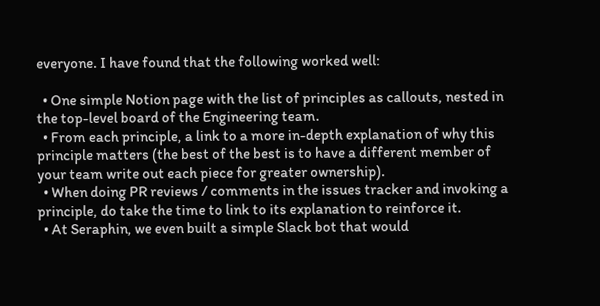everyone. I have found that the following worked well:

  • One simple Notion page with the list of principles as callouts, nested in the top-level board of the Engineering team.
  • From each principle, a link to a more in-depth explanation of why this principle matters (the best of the best is to have a different member of your team write out each piece for greater ownership).
  • When doing PR reviews / comments in the issues tracker and invoking a principle, do take the time to link to its explanation to reinforce it.
  • At Seraphin, we even built a simple Slack bot that would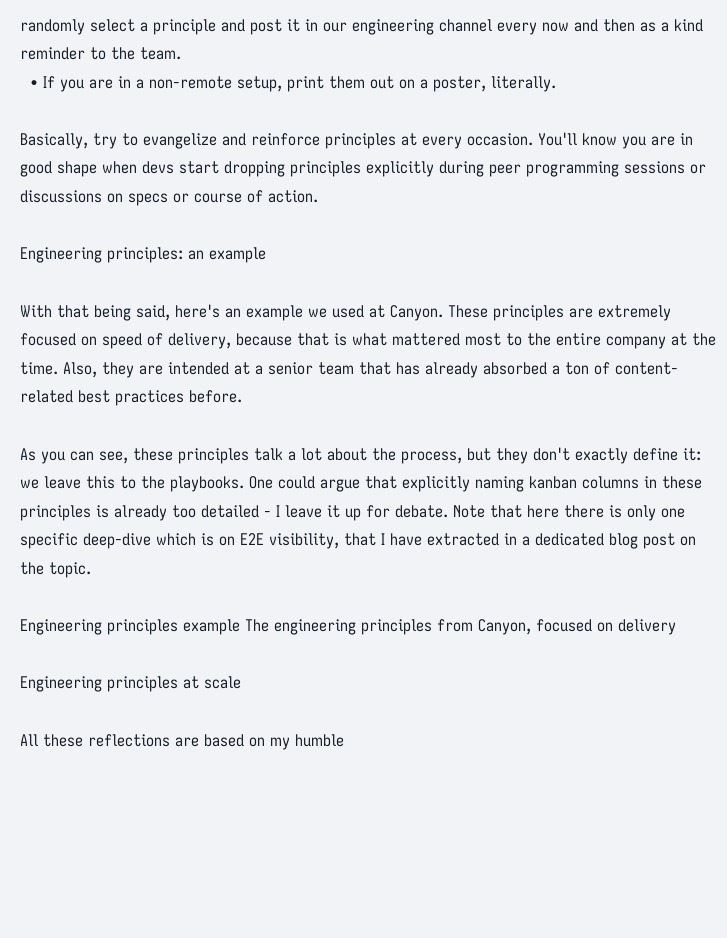randomly select a principle and post it in our engineering channel every now and then as a kind reminder to the team.
  • If you are in a non-remote setup, print them out on a poster, literally.

Basically, try to evangelize and reinforce principles at every occasion. You'll know you are in good shape when devs start dropping principles explicitly during peer programming sessions or discussions on specs or course of action.

Engineering principles: an example

With that being said, here's an example we used at Canyon. These principles are extremely focused on speed of delivery, because that is what mattered most to the entire company at the time. Also, they are intended at a senior team that has already absorbed a ton of content-related best practices before.

As you can see, these principles talk a lot about the process, but they don't exactly define it: we leave this to the playbooks. One could argue that explicitly naming kanban columns in these principles is already too detailed - I leave it up for debate. Note that here there is only one specific deep-dive which is on E2E visibility, that I have extracted in a dedicated blog post on the topic.

Engineering principles example The engineering principles from Canyon, focused on delivery

Engineering principles at scale

All these reflections are based on my humble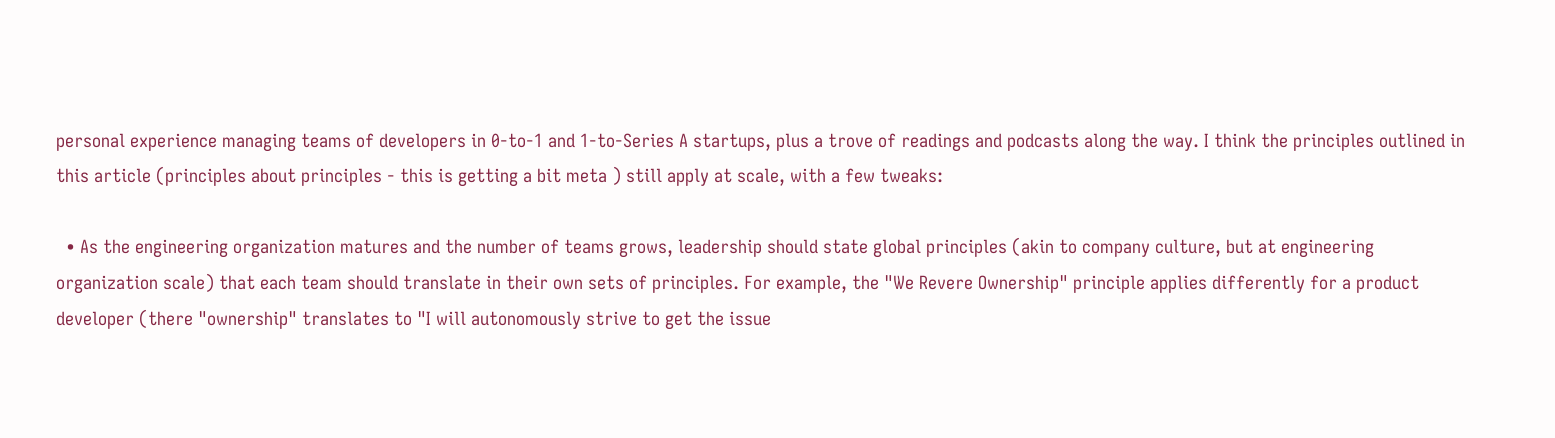personal experience managing teams of developers in 0-to-1 and 1-to-Series A startups, plus a trove of readings and podcasts along the way. I think the principles outlined in this article (principles about principles - this is getting a bit meta ) still apply at scale, with a few tweaks:

  • As the engineering organization matures and the number of teams grows, leadership should state global principles (akin to company culture, but at engineering organization scale) that each team should translate in their own sets of principles. For example, the "We Revere Ownership" principle applies differently for a product developer (there "ownership" translates to "I will autonomously strive to get the issue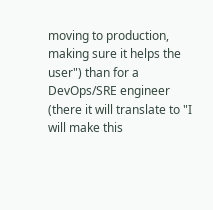moving to production, making sure it helps the user") than for a DevOps/SRE engineer (there it will translate to "I will make this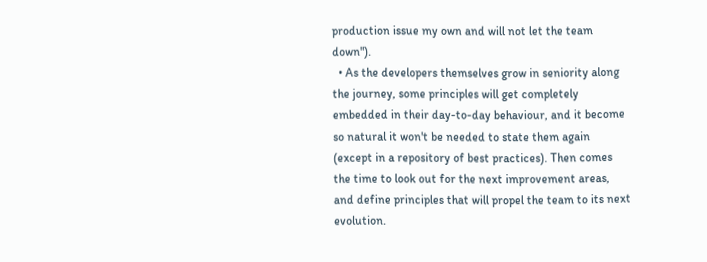production issue my own and will not let the team down").
  • As the developers themselves grow in seniority along the journey, some principles will get completely embedded in their day-to-day behaviour, and it become so natural it won't be needed to state them again (except in a repository of best practices). Then comes the time to look out for the next improvement areas, and define principles that will propel the team to its next evolution.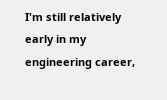I'm still relatively early in my engineering career,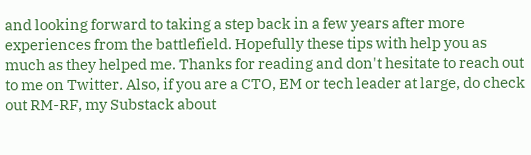and looking forward to taking a step back in a few years after more experiences from the battlefield. Hopefully these tips with help you as much as they helped me. Thanks for reading and don't hesitate to reach out to me on Twitter. Also, if you are a CTO, EM or tech leader at large, do check out RM-RF, my Substack about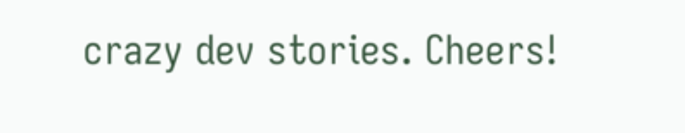crazy dev stories. Cheers!